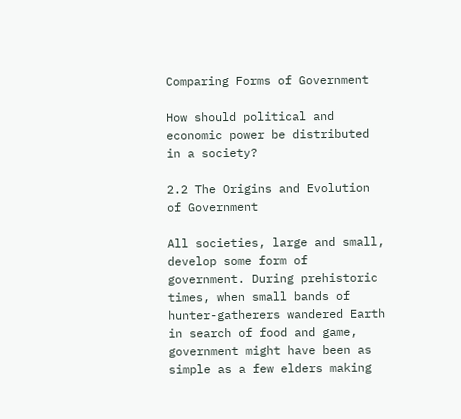Comparing Forms of Government

How should political and economic power be distributed in a society?

2.2 The Origins and Evolution of Government

All societies, large and small, develop some form of government. During prehistoric times, when small bands of hunter-gatherers wandered Earth in search of food and game, government might have been as simple as a few elders making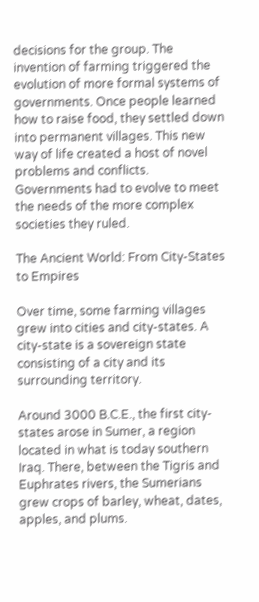decisions for the group. The invention of farming triggered the evolution of more formal systems of governments. Once people learned how to raise food, they settled down into permanent villages. This new way of life created a host of novel problems and conflicts. Governments had to evolve to meet the needs of the more complex societies they ruled.

The Ancient World: From City-States to Empires

Over time, some farming villages grew into cities and city-states. A city-state is a sovereign state consisting of a city and its surrounding territory.

Around 3000 B.C.E., the first city-states arose in Sumer, a region located in what is today southern Iraq. There, between the Tigris and Euphrates rivers, the Sumerians grew crops of barley, wheat, dates, apples, and plums.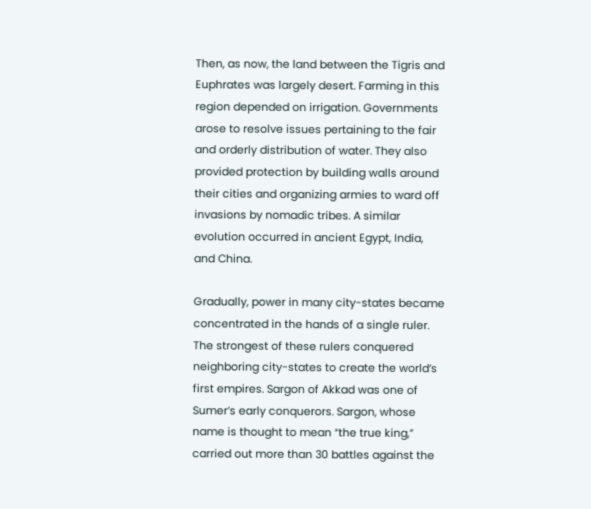Then, as now, the land between the Tigris and Euphrates was largely desert. Farming in this region depended on irrigation. Governments arose to resolve issues pertaining to the fair and orderly distribution of water. They also provided protection by building walls around their cities and organizing armies to ward off invasions by nomadic tribes. A similar evolution occurred in ancient Egypt, India, and China.

Gradually, power in many city-states became concentrated in the hands of a single ruler. The strongest of these rulers conquered neighboring city-states to create the world’s first empires. Sargon of Akkad was one of Sumer’s early conquerors. Sargon, whose name is thought to mean “the true king,” carried out more than 30 battles against the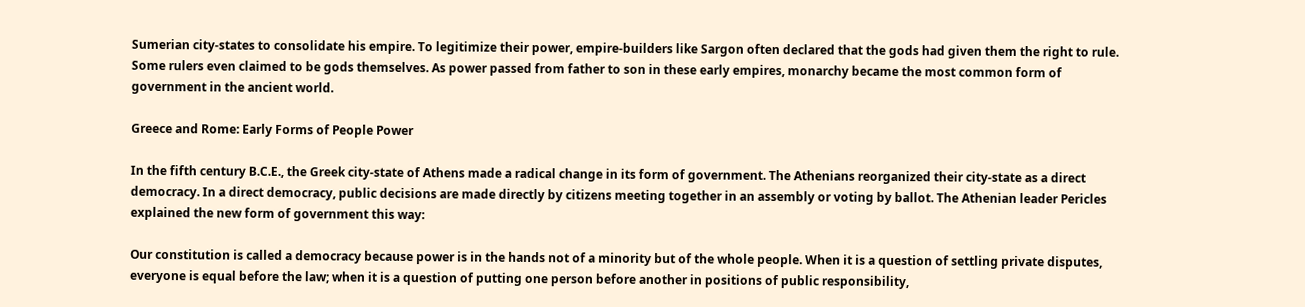Sumerian city-states to consolidate his empire. To legitimize their power, empire-builders like Sargon often declared that the gods had given them the right to rule. Some rulers even claimed to be gods themselves. As power passed from father to son in these early empires, monarchy became the most common form of government in the ancient world.

Greece and Rome: Early Forms of People Power

In the fifth century B.C.E., the Greek city-state of Athens made a radical change in its form of government. The Athenians reorganized their city-state as a direct democracy. In a direct democracy, public decisions are made directly by citizens meeting together in an assembly or voting by ballot. The Athenian leader Pericles explained the new form of government this way:

Our constitution is called a democracy because power is in the hands not of a minority but of the whole people. When it is a question of settling private disputes, everyone is equal before the law; when it is a question of putting one person before another in positions of public responsibility,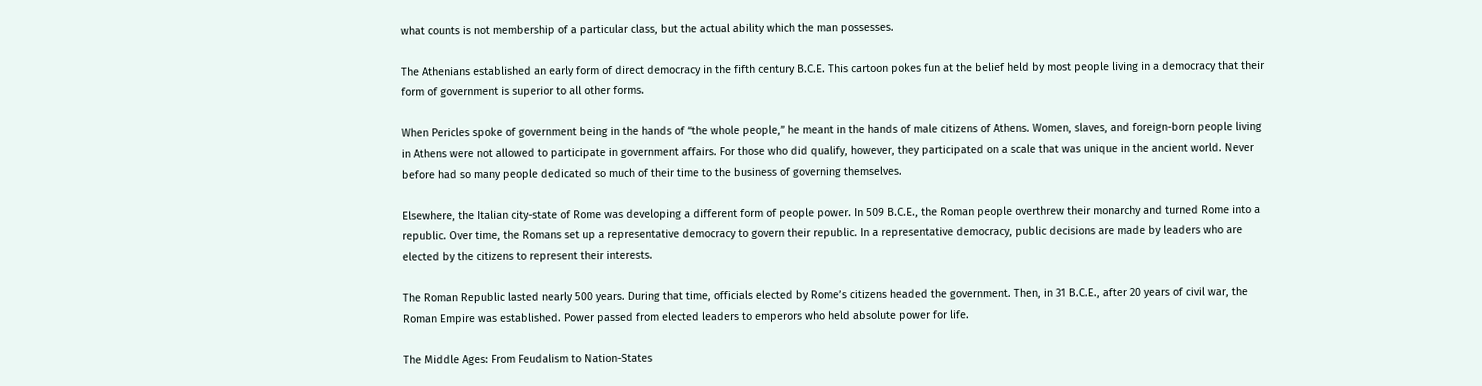what counts is not membership of a particular class, but the actual ability which the man possesses.

The Athenians established an early form of direct democracy in the fifth century B.C.E. This cartoon pokes fun at the belief held by most people living in a democracy that their form of government is superior to all other forms.

When Pericles spoke of government being in the hands of “the whole people,” he meant in the hands of male citizens of Athens. Women, slaves, and foreign-born people living in Athens were not allowed to participate in government affairs. For those who did qualify, however, they participated on a scale that was unique in the ancient world. Never before had so many people dedicated so much of their time to the business of governing themselves.

Elsewhere, the Italian city-state of Rome was developing a different form of people power. In 509 B.C.E., the Roman people overthrew their monarchy and turned Rome into a republic. Over time, the Romans set up a representative democracy to govern their republic. In a representative democracy, public decisions are made by leaders who are elected by the citizens to represent their interests.

The Roman Republic lasted nearly 500 years. During that time, officials elected by Rome’s citizens headed the government. Then, in 31 B.C.E., after 20 years of civil war, the Roman Empire was established. Power passed from elected leaders to emperors who held absolute power for life.

The Middle Ages: From Feudalism to Nation-States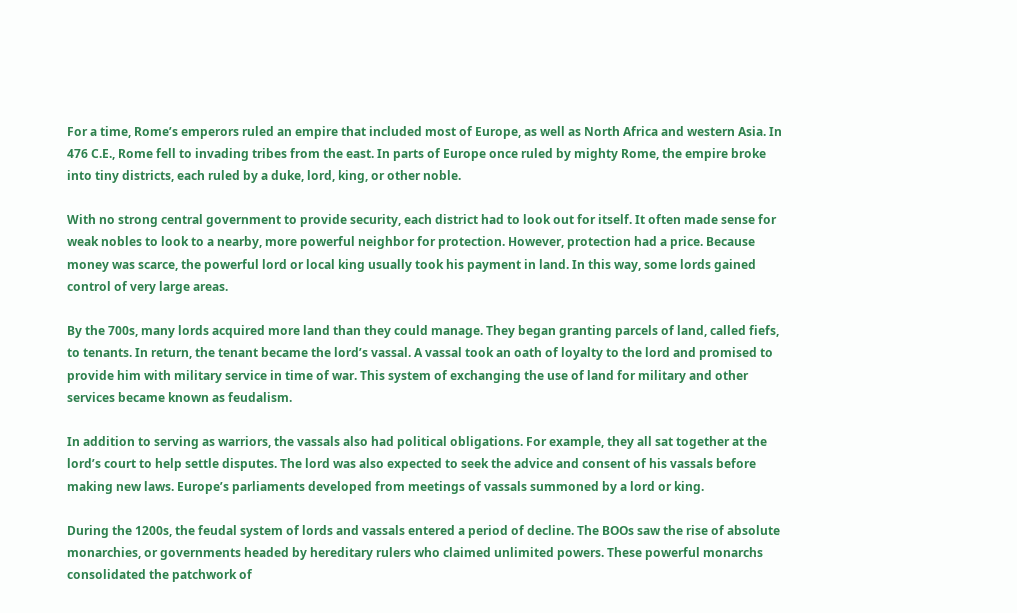For a time, Rome’s emperors ruled an empire that included most of Europe, as well as North Africa and western Asia. In 476 C.E., Rome fell to invading tribes from the east. In parts of Europe once ruled by mighty Rome, the empire broke into tiny districts, each ruled by a duke, lord, king, or other noble.

With no strong central government to provide security, each district had to look out for itself. It often made sense for weak nobles to look to a nearby, more powerful neighbor for protection. However, protection had a price. Because money was scarce, the powerful lord or local king usually took his payment in land. In this way, some lords gained control of very large areas.

By the 700s, many lords acquired more land than they could manage. They began granting parcels of land, called fiefs, to tenants. In return, the tenant became the lord’s vassal. A vassal took an oath of loyalty to the lord and promised to provide him with military service in time of war. This system of exchanging the use of land for military and other services became known as feudalism.

In addition to serving as warriors, the vassals also had political obligations. For example, they all sat together at the lord’s court to help settle disputes. The lord was also expected to seek the advice and consent of his vassals before making new laws. Europe’s parliaments developed from meetings of vassals summoned by a lord or king.

During the 1200s, the feudal system of lords and vassals entered a period of decline. The BOOs saw the rise of absolute monarchies, or governments headed by hereditary rulers who claimed unlimited powers. These powerful monarchs consolidated the patchwork of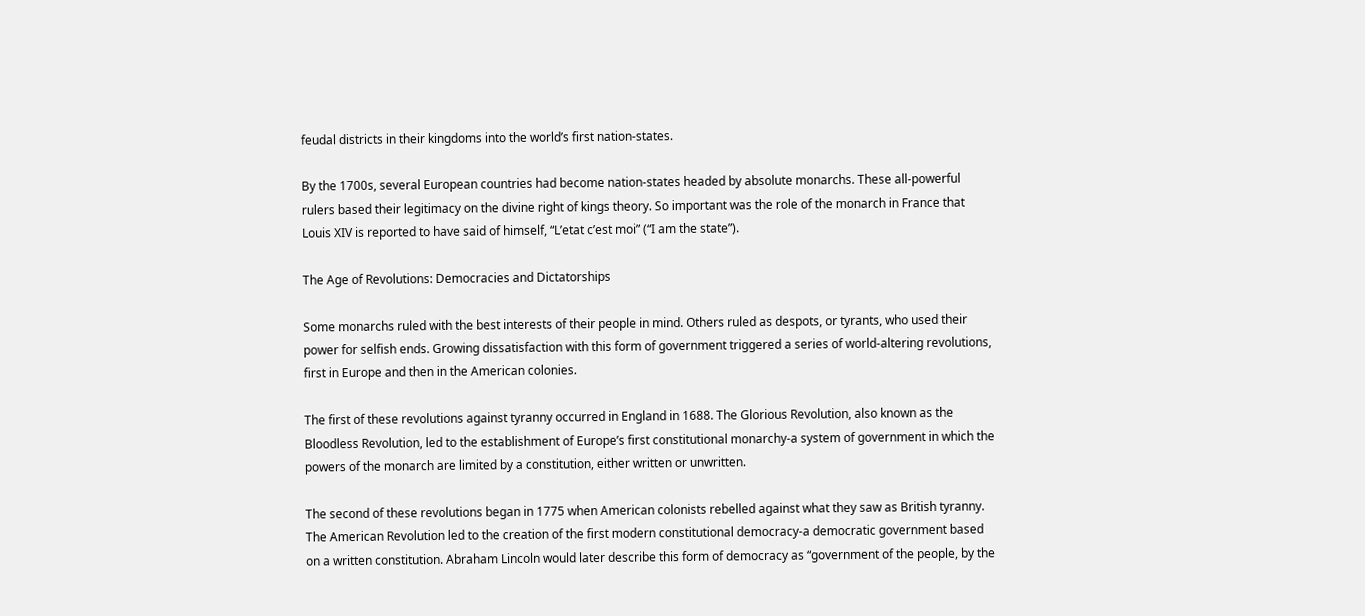feudal districts in their kingdoms into the world’s first nation-states.

By the 1700s, several European countries had become nation-states headed by absolute monarchs. These all-powerful rulers based their legitimacy on the divine right of kings theory. So important was the role of the monarch in France that Louis XIV is reported to have said of himself, “L’etat c’est moi” (“I am the state”).

The Age of Revolutions: Democracies and Dictatorships

Some monarchs ruled with the best interests of their people in mind. Others ruled as despots, or tyrants, who used their power for selfish ends. Growing dissatisfaction with this form of government triggered a series of world-altering revolutions, first in Europe and then in the American colonies.

The first of these revolutions against tyranny occurred in England in 1688. The Glorious Revolution, also known as the Bloodless Revolution, led to the establishment of Europe’s first constitutional monarchy-a system of government in which the powers of the monarch are limited by a constitution, either written or unwritten.

The second of these revolutions began in 1775 when American colonists rebelled against what they saw as British tyranny. The American Revolution led to the creation of the first modern constitutional democracy-a democratic government based on a written constitution. Abraham Lincoln would later describe this form of democracy as “government of the people, by the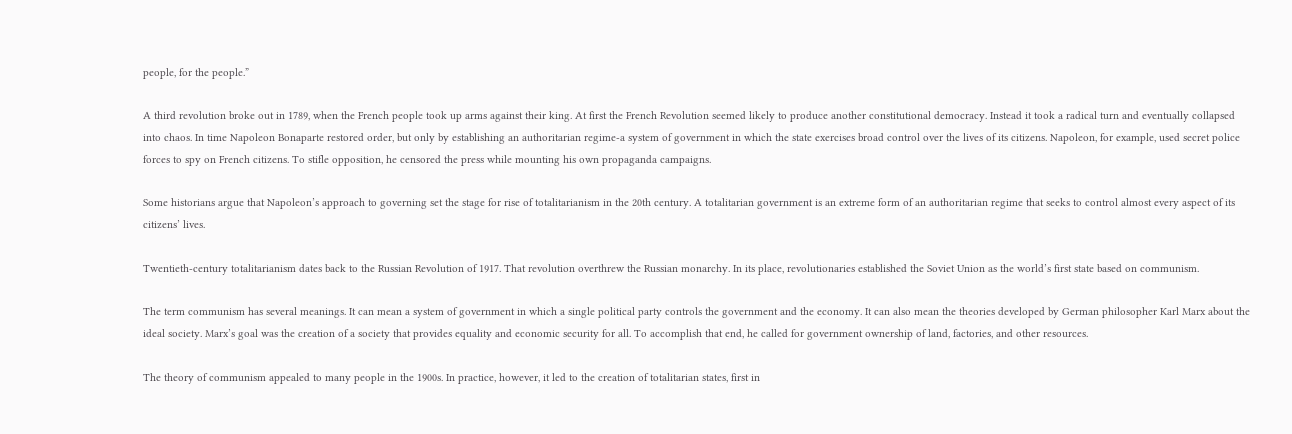people, for the people.”

A third revolution broke out in 1789, when the French people took up arms against their king. At first the French Revolution seemed likely to produce another constitutional democracy. Instead it took a radical turn and eventually collapsed into chaos. In time Napoleon Bonaparte restored order, but only by establishing an authoritarian regime-a system of government in which the state exercises broad control over the lives of its citizens. Napoleon, for example, used secret police forces to spy on French citizens. To stifle opposition, he censored the press while mounting his own propaganda campaigns.

Some historians argue that Napoleon’s approach to governing set the stage for rise of totalitarianism in the 20th century. A totalitarian government is an extreme form of an authoritarian regime that seeks to control almost every aspect of its citizens’ lives.

Twentieth-century totalitarianism dates back to the Russian Revolution of 1917. That revolution overthrew the Russian monarchy. In its place, revolutionaries established the Soviet Union as the world’s first state based on communism.

The term communism has several meanings. It can mean a system of government in which a single political party controls the government and the economy. It can also mean the theories developed by German philosopher Karl Marx about the ideal society. Marx’s goal was the creation of a society that provides equality and economic security for all. To accomplish that end, he called for government ownership of land, factories, and other resources.

The theory of communism appealed to many people in the 1900s. In practice, however, it led to the creation of totalitarian states, first in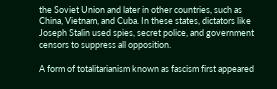the Soviet Union and later in other countries, such as China, Vietnam, and Cuba. In these states, dictators like Joseph Stalin used spies, secret police, and government censors to suppress all opposition.

A form of totalitarianism known as fascism first appeared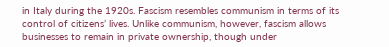in Italy during the 1920s. Fascism resembles communism in terms of its control of citizens’ lives. Unlike communism, however, fascism allows businesses to remain in private ownership, though under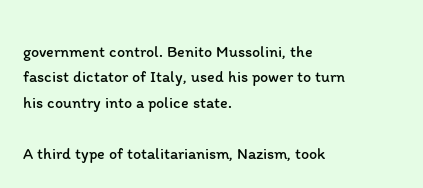government control. Benito Mussolini, the fascist dictator of Italy, used his power to turn his country into a police state.

A third type of totalitarianism, Nazism, took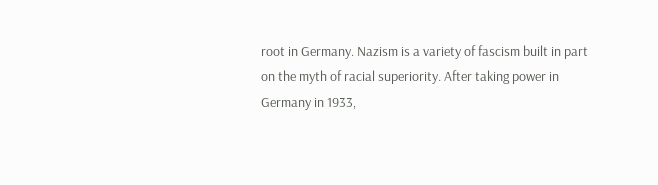root in Germany. Nazism is a variety of fascism built in part on the myth of racial superiority. After taking power in Germany in 1933,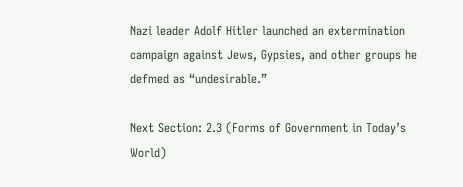Nazi leader Adolf Hitler launched an extermination campaign against Jews, Gypsies, and other groups he defmed as “undesirable.”

Next Section: 2.3 (Forms of Government in Today’s World)